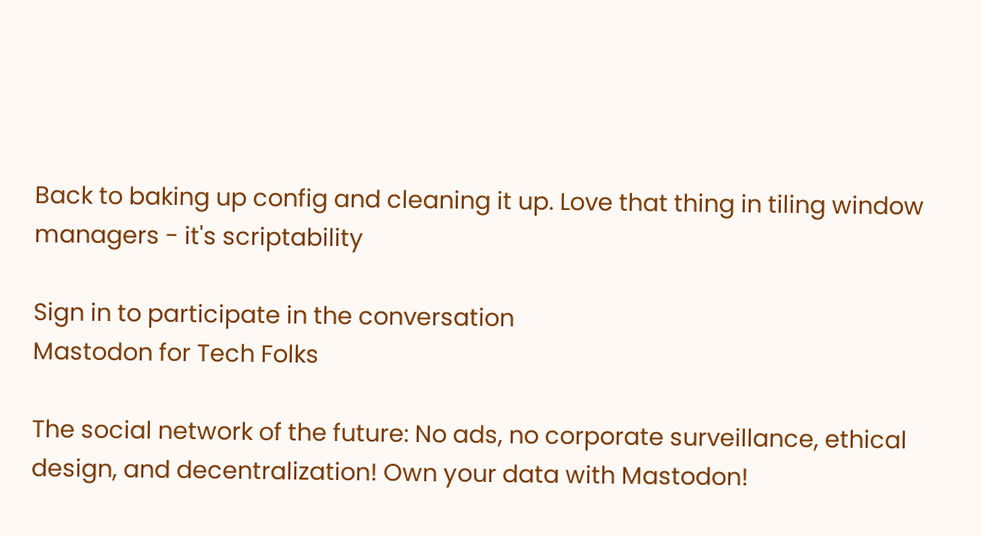Back to baking up config and cleaning it up. Love that thing in tiling window managers - it's scriptability

Sign in to participate in the conversation
Mastodon for Tech Folks

The social network of the future: No ads, no corporate surveillance, ethical design, and decentralization! Own your data with Mastodon!